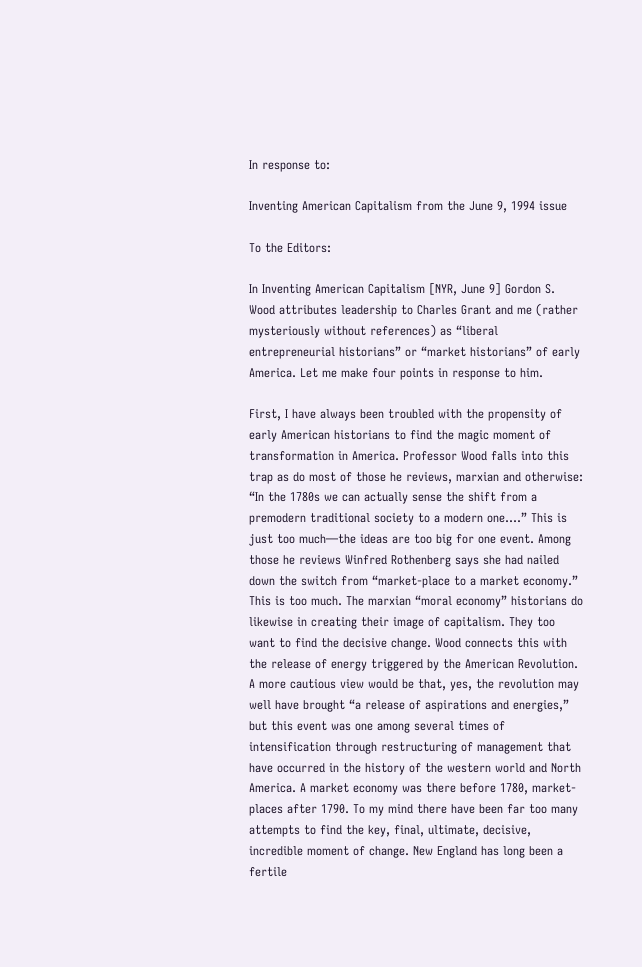In response to:

Inventing American Capitalism from the June 9, 1994 issue

To the Editors:

In Inventing American Capitalism [NYR, June 9] Gordon S. Wood attributes leadership to Charles Grant and me (rather mysteriously without references) as “liberal entrepreneurial historians” or “market historians” of early America. Let me make four points in response to him.

First, I have always been troubled with the propensity of early American historians to find the magic moment of transformation in America. Professor Wood falls into this trap as do most of those he reviews, marxian and otherwise: “In the 1780s we can actually sense the shift from a premodern traditional society to a modern one….” This is just too much—the ideas are too big for one event. Among those he reviews Winfred Rothenberg says she had nailed down the switch from “market-place to a market economy.” This is too much. The marxian “moral economy” historians do likewise in creating their image of capitalism. They too want to find the decisive change. Wood connects this with the release of energy triggered by the American Revolution. A more cautious view would be that, yes, the revolution may well have brought “a release of aspirations and energies,” but this event was one among several times of intensification through restructuring of management that have occurred in the history of the western world and North America. A market economy was there before 1780, market-places after 1790. To my mind there have been far too many attempts to find the key, final, ultimate, decisive, incredible moment of change. New England has long been a fertile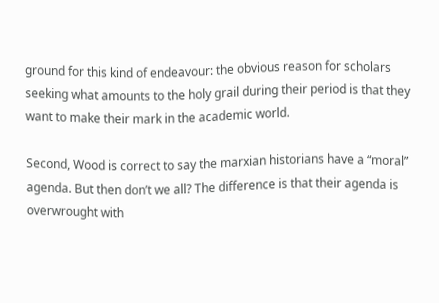ground for this kind of endeavour: the obvious reason for scholars seeking what amounts to the holy grail during their period is that they want to make their mark in the academic world.

Second, Wood is correct to say the marxian historians have a “moral” agenda. But then don’t we all? The difference is that their agenda is overwrought with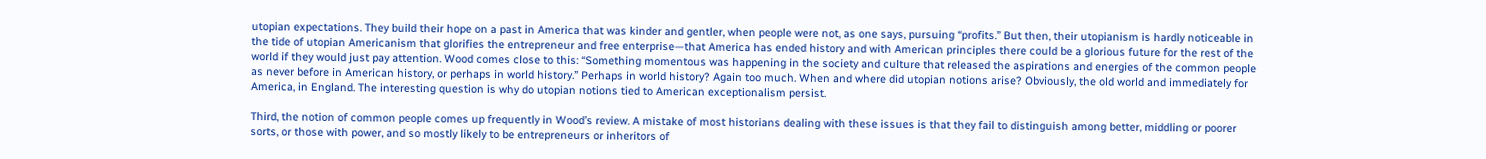utopian expectations. They build their hope on a past in America that was kinder and gentler, when people were not, as one says, pursuing “profits.” But then, their utopianism is hardly noticeable in the tide of utopian Americanism that glorifies the entrepreneur and free enterprise—that America has ended history and with American principles there could be a glorious future for the rest of the world if they would just pay attention. Wood comes close to this: “Something momentous was happening in the society and culture that released the aspirations and energies of the common people as never before in American history, or perhaps in world history.” Perhaps in world history? Again too much. When and where did utopian notions arise? Obviously, the old world and immediately for America, in England. The interesting question is why do utopian notions tied to American exceptionalism persist.

Third, the notion of common people comes up frequently in Wood’s review. A mistake of most historians dealing with these issues is that they fail to distinguish among better, middling or poorer sorts, or those with power, and so mostly likely to be entrepreneurs or inheritors of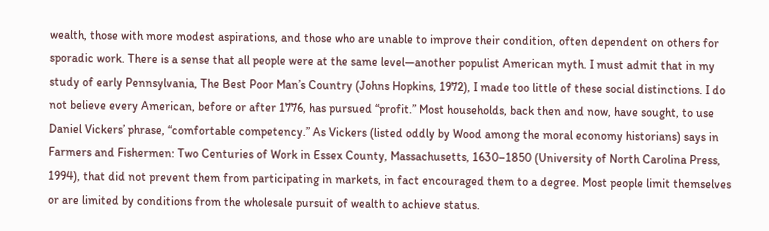wealth, those with more modest aspirations, and those who are unable to improve their condition, often dependent on others for sporadic work. There is a sense that all people were at the same level—another populist American myth. I must admit that in my study of early Pennsylvania, The Best Poor Man’s Country (Johns Hopkins, 1972), I made too little of these social distinctions. I do not believe every American, before or after 1776, has pursued “profit.” Most households, back then and now, have sought, to use Daniel Vickers’ phrase, “comfortable competency.” As Vickers (listed oddly by Wood among the moral economy historians) says in Farmers and Fishermen: Two Centuries of Work in Essex County, Massachusetts, 1630–1850 (University of North Carolina Press, 1994), that did not prevent them from participating in markets, in fact encouraged them to a degree. Most people limit themselves or are limited by conditions from the wholesale pursuit of wealth to achieve status.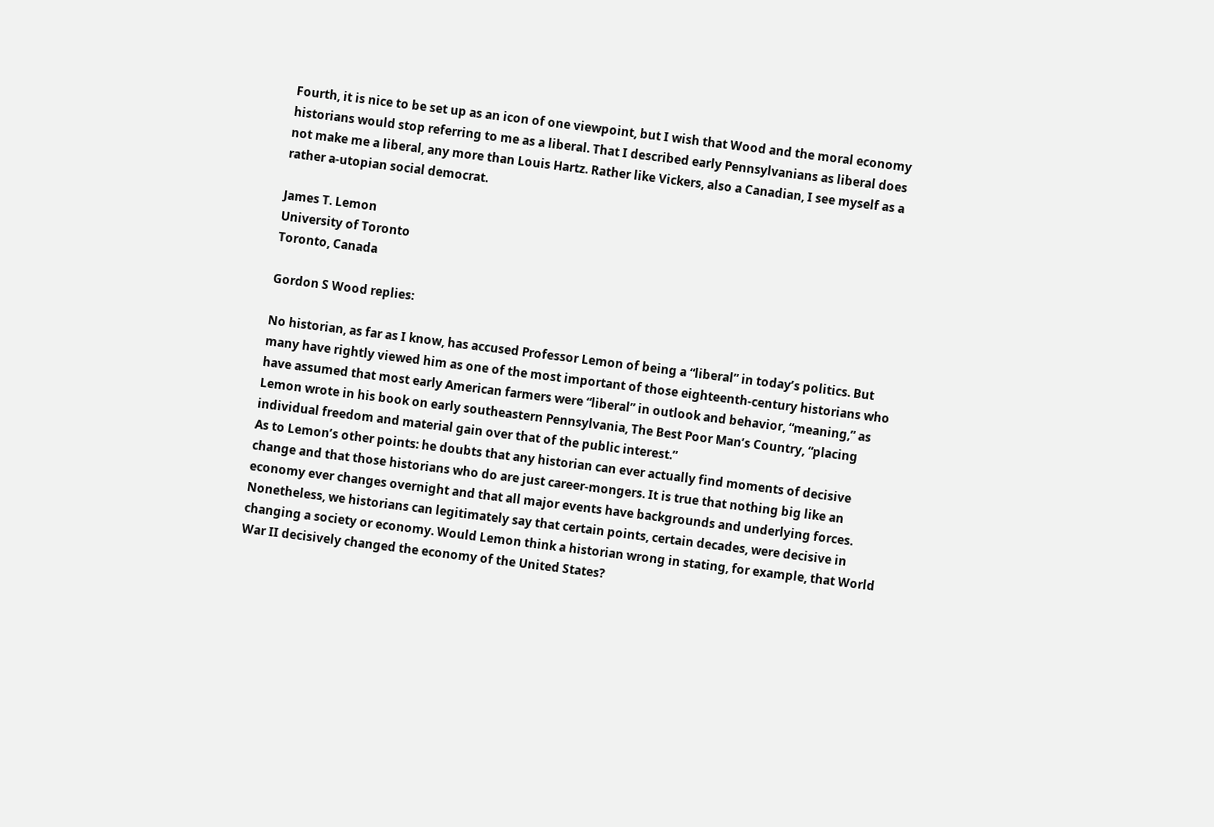Fourth, it is nice to be set up as an icon of one viewpoint, but I wish that Wood and the moral economy historians would stop referring to me as a liberal. That I described early Pennsylvanians as liberal does not make me a liberal, any more than Louis Hartz. Rather like Vickers, also a Canadian, I see myself as a rather a-utopian social democrat.

James T. Lemon
University of Toronto
Toronto, Canada

Gordon S Wood replies:

No historian, as far as I know, has accused Professor Lemon of being a “liberal” in today’s politics. But many have rightly viewed him as one of the most important of those eighteenth-century historians who have assumed that most early American farmers were “liberal” in outlook and behavior, “meaning,” as Lemon wrote in his book on early southeastern Pennsylvania, The Best Poor Man’s Country, “placing individual freedom and material gain over that of the public interest.”
As to Lemon’s other points: he doubts that any historian can ever actually find moments of decisive change and that those historians who do are just career-mongers. It is true that nothing big like an economy ever changes overnight and that all major events have backgrounds and underlying forces. Nonetheless, we historians can legitimately say that certain points, certain decades, were decisive in changing a society or economy. Would Lemon think a historian wrong in stating, for example, that World War II decisively changed the economy of the United States?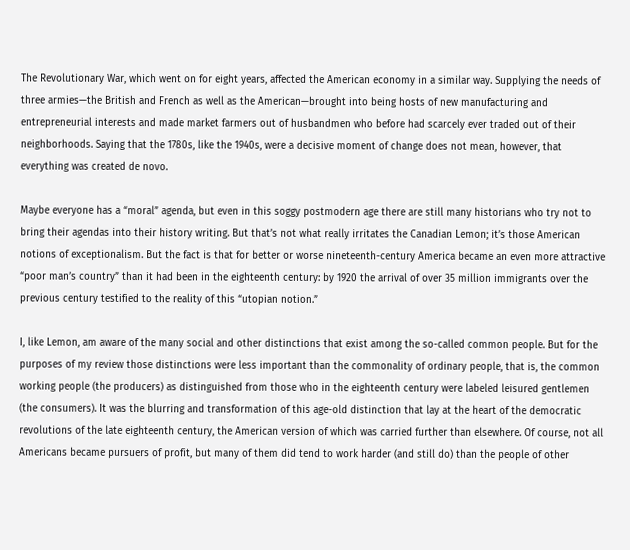The Revolutionary War, which went on for eight years, affected the American economy in a similar way. Supplying the needs of three armies—the British and French as well as the American—brought into being hosts of new manufacturing and entrepreneurial interests and made market farmers out of husbandmen who before had scarcely ever traded out of their neighborhoods. Saying that the 1780s, like the 1940s, were a decisive moment of change does not mean, however, that everything was created de novo.

Maybe everyone has a “moral” agenda, but even in this soggy postmodern age there are still many historians who try not to bring their agendas into their history writing. But that’s not what really irritates the Canadian Lemon; it’s those American notions of exceptionalism. But the fact is that for better or worse nineteenth-century America became an even more attractive “poor man’s country” than it had been in the eighteenth century: by 1920 the arrival of over 35 million immigrants over the previous century testified to the reality of this “utopian notion.”

I, like Lemon, am aware of the many social and other distinctions that exist among the so-called common people. But for the purposes of my review those distinctions were less important than the commonality of ordinary people, that is, the common working people (the producers) as distinguished from those who in the eighteenth century were labeled leisured gentlemen (the consumers). It was the blurring and transformation of this age-old distinction that lay at the heart of the democratic revolutions of the late eighteenth century, the American version of which was carried further than elsewhere. Of course, not all Americans became pursuers of profit, but many of them did tend to work harder (and still do) than the people of other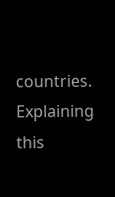countries. Explaining this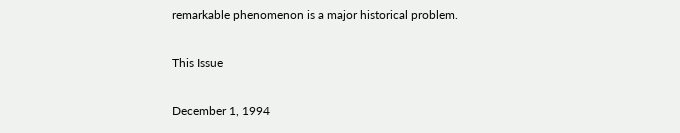remarkable phenomenon is a major historical problem.

This Issue

December 1, 1994